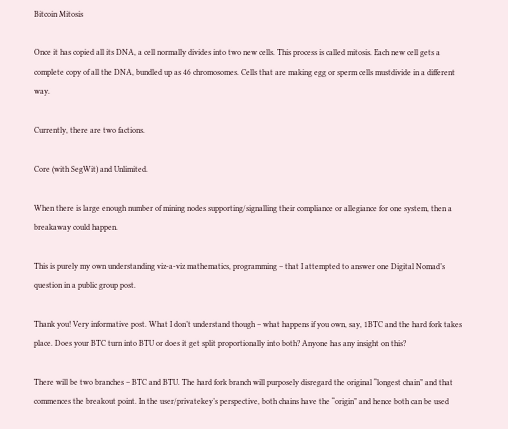Bitcoin Mitosis

Once it has copied all its DNA, a cell normally divides into two new cells. This process is called mitosis. Each new cell gets a complete copy of all the DNA, bundled up as 46 chromosomes. Cells that are making egg or sperm cells mustdivide in a different way.

Currently, there are two factions.

Core (with SegWit) and Unlimited.

When there is large enough number of mining nodes supporting/signalling their compliance or allegiance for one system, then a breakaway could happen.

This is purely my own understanding viz-a-viz mathematics, programming – that I attempted to answer one Digital Nomad’s question in a public group post.

Thank you! Very informative post. What I don’t understand though – what happens if you own, say, 1BTC and the hard fork takes place. Does your BTC turn into BTU or does it get split proportionally into both? Anyone has any insight on this?

There will be two branches – BTC and BTU. The hard fork branch will purposely disregard the original “longest chain” and that commences the breakout point. In the user/privatekey’s perspective, both chains have the “origin” and hence both can be used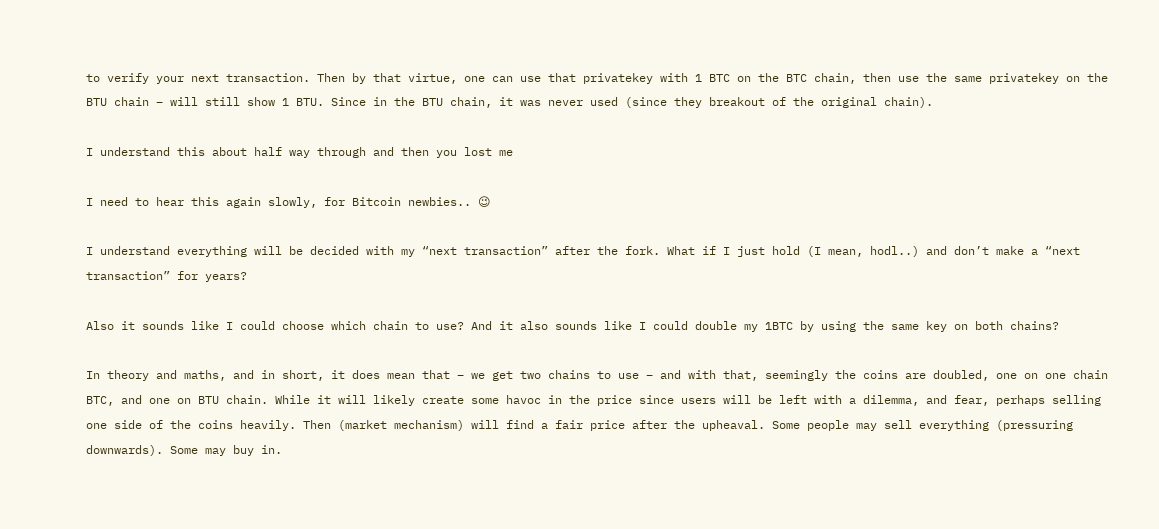to verify your next transaction. Then by that virtue, one can use that privatekey with 1 BTC on the BTC chain, then use the same privatekey on the BTU chain – will still show 1 BTU. Since in the BTU chain, it was never used (since they breakout of the original chain).

I understand this about half way through and then you lost me

I need to hear this again slowly, for Bitcoin newbies.. 😉

I understand everything will be decided with my “next transaction” after the fork. What if I just hold (I mean, hodl..) and don’t make a “next transaction” for years?

Also it sounds like I could choose which chain to use? And it also sounds like I could double my 1BTC by using the same key on both chains?

In theory and maths, and in short, it does mean that – we get two chains to use – and with that, seemingly the coins are doubled, one on one chain BTC, and one on BTU chain. While it will likely create some havoc in the price since users will be left with a dilemma, and fear, perhaps selling one side of the coins heavily. Then (market mechanism) will find a fair price after the upheaval. Some people may sell everything (pressuring downwards). Some may buy in.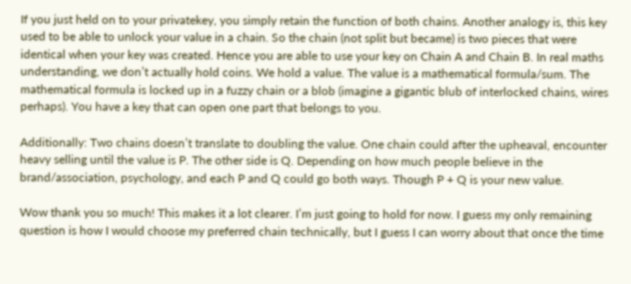If you just held on to your privatekey, you simply retain the function of both chains. Another analogy is, this key used to be able to unlock your value in a chain. So the chain (not split but became) is two pieces that were identical when your key was created. Hence you are able to use your key on Chain A and Chain B. In real maths understanding, we don’t actually hold coins. We hold a value. The value is a mathematical formula/sum. The mathematical formula is locked up in a fuzzy chain or a blob (imagine a gigantic blub of interlocked chains, wires perhaps). You have a key that can open one part that belongs to you.

Additionally: Two chains doesn’t translate to doubling the value. One chain could after the upheaval, encounter heavy selling until the value is P. The other side is Q. Depending on how much people believe in the brand/association, psychology, and each P and Q could go both ways. Though P + Q is your new value.

Wow thank you so much! This makes it a lot clearer. I’m just going to hold for now. I guess my only remaining question is how I would choose my preferred chain technically, but I guess I can worry about that once the time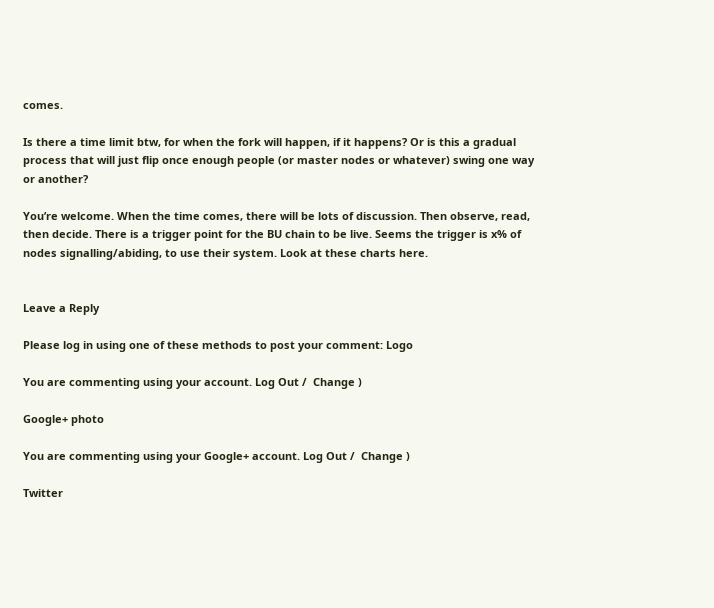comes.

Is there a time limit btw, for when the fork will happen, if it happens? Or is this a gradual process that will just flip once enough people (or master nodes or whatever) swing one way or another?

You’re welcome. When the time comes, there will be lots of discussion. Then observe, read, then decide. There is a trigger point for the BU chain to be live. Seems the trigger is x% of nodes signalling/abiding, to use their system. Look at these charts here.


Leave a Reply

Please log in using one of these methods to post your comment: Logo

You are commenting using your account. Log Out /  Change )

Google+ photo

You are commenting using your Google+ account. Log Out /  Change )

Twitter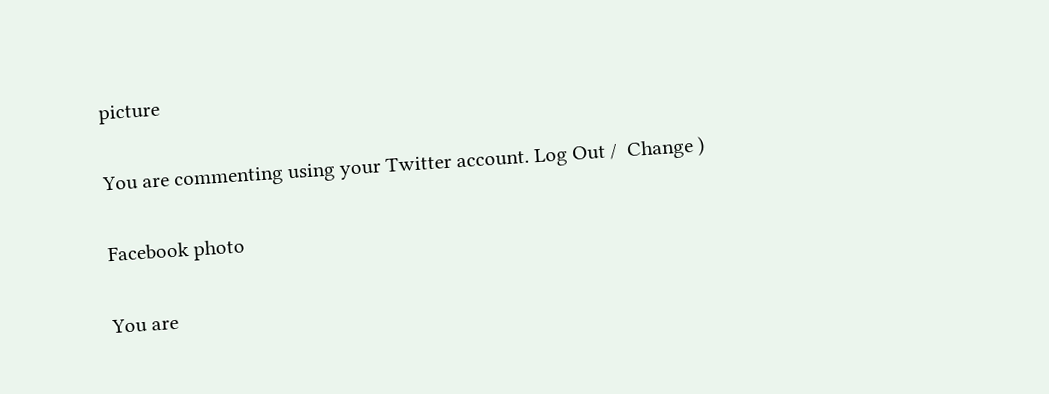picture

You are commenting using your Twitter account. Log Out /  Change )

Facebook photo

You are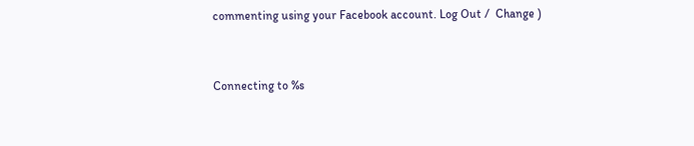commenting using your Facebook account. Log Out /  Change )


Connecting to %s